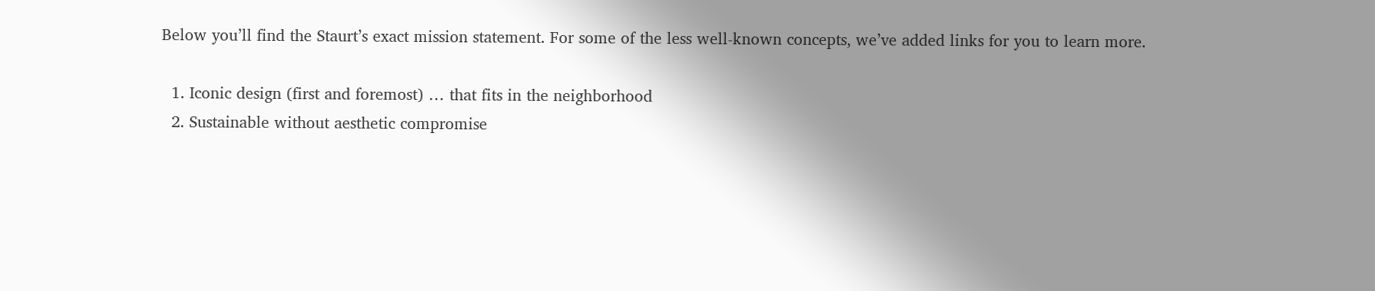Below you’ll find the Staurt’s exact mission statement. For some of the less well-known concepts, we’ve added links for you to learn more.

  1. Iconic design (first and foremost) … that fits in the neighborhood
  2. Sustainable without aesthetic compromise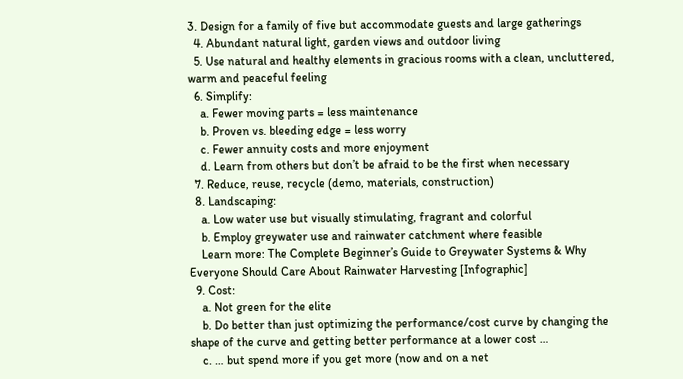3. Design for a family of five but accommodate guests and large gatherings
  4. Abundant natural light, garden views and outdoor living
  5. Use natural and healthy elements in gracious rooms with a clean, uncluttered, warm and peaceful feeling
  6. Simplify:
    a. Fewer moving parts = less maintenance
    b. Proven vs. bleeding edge = less worry
    c. Fewer annuity costs and more enjoyment
    d. Learn from others but don’t be afraid to be the first when necessary
  7. Reduce, reuse, recycle (demo, materials, construction)
  8. Landscaping:
    a. Low water use but visually stimulating, fragrant and colorful
    b. Employ greywater use and rainwater catchment where feasible
    Learn more: The Complete Beginner’s Guide to Greywater Systems & Why Everyone Should Care About Rainwater Harvesting [Infographic]
  9. Cost:
    a. Not green for the elite
    b. Do better than just optimizing the performance/cost curve by changing the shape of the curve and getting better performance at a lower cost …
    c. … but spend more if you get more (now and on a net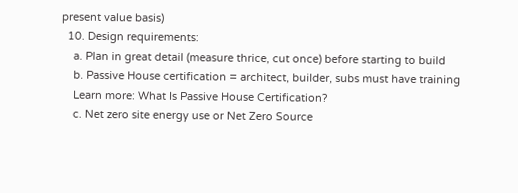present value basis)
  10. Design requirements:
    a. Plan in great detail (measure thrice, cut once) before starting to build
    b. Passive House certification = architect, builder, subs must have training
    Learn more: What Is Passive House Certification?
    c. Net zero site energy use or Net Zero Source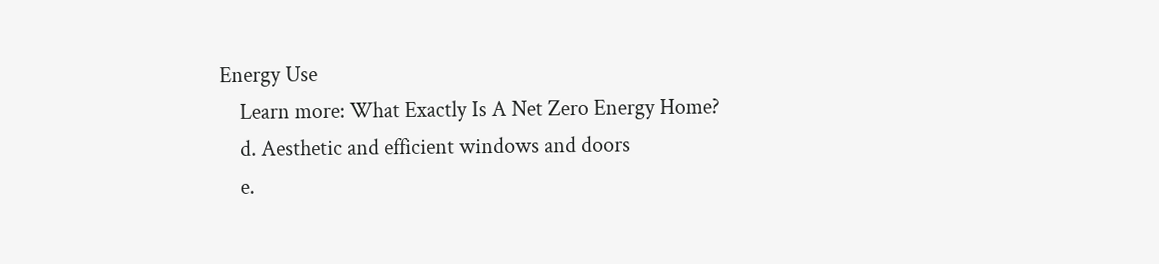Energy Use
    Learn more: What Exactly Is A Net Zero Energy Home?
    d. Aesthetic and efficient windows and doors
    e.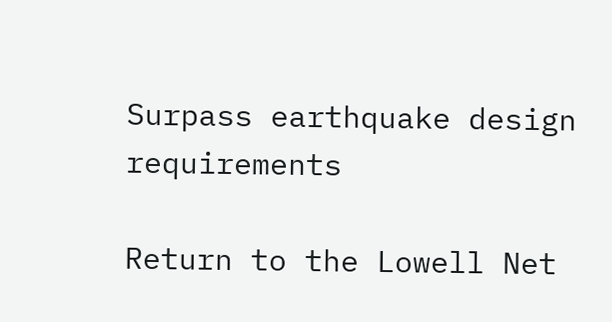Surpass earthquake design requirements

Return to the Lowell Net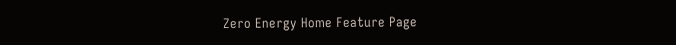Zero Energy Home Feature Page